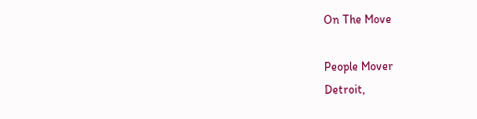On The Move

People Mover
Detroit,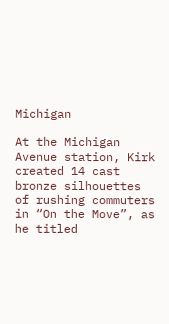Michigan

At the Michigan Avenue station, Kirk created 14 cast bronze silhouettes of rushing commuters in “On the Move”, as he titled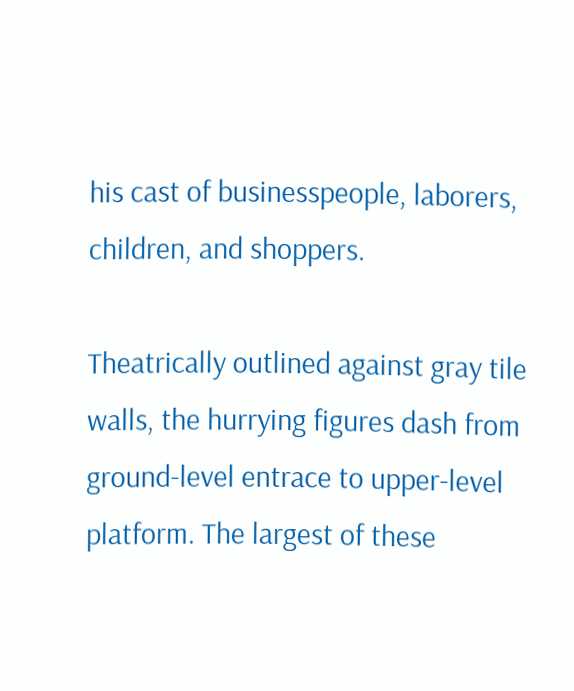his cast of businesspeople, laborers, children, and shoppers.

Theatrically outlined against gray tile walls, the hurrying figures dash from ground-level entrace to upper-level platform. The largest of these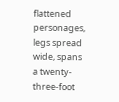flattened personages, legs spread wide, spans a twenty-three-foot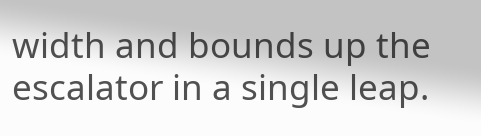width and bounds up the escalator in a single leap.